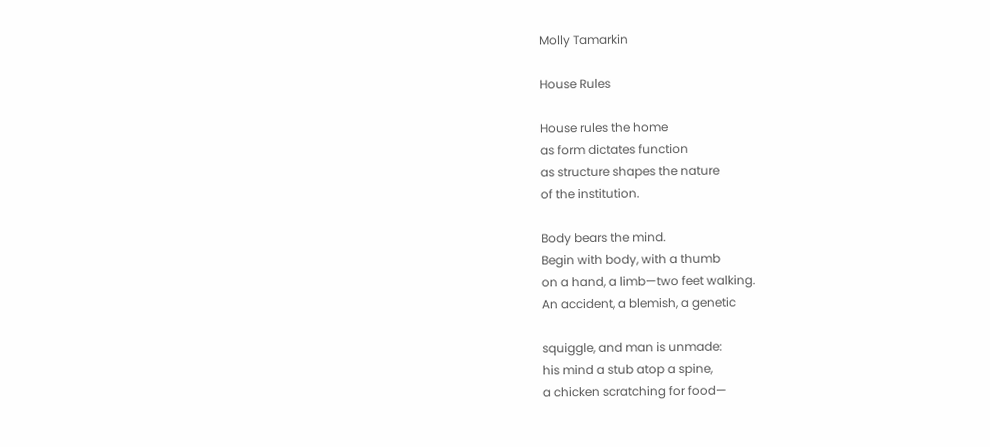Molly Tamarkin

House Rules

House rules the home
as form dictates function
as structure shapes the nature
of the institution.

Body bears the mind.
Begin with body, with a thumb
on a hand, a limb—two feet walking.
An accident, a blemish, a genetic

squiggle, and man is unmade:
his mind a stub atop a spine,
a chicken scratching for food—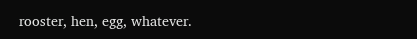rooster, hen, egg, whatever.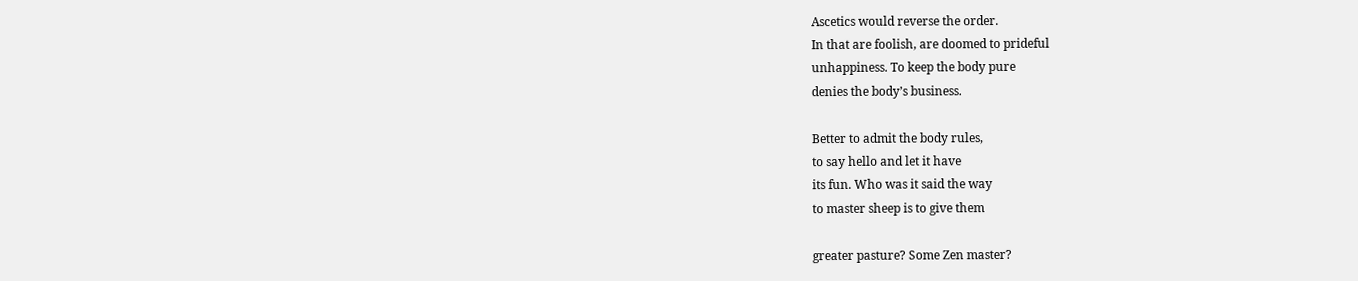Ascetics would reverse the order.
In that are foolish, are doomed to prideful
unhappiness. To keep the body pure
denies the body’s business.

Better to admit the body rules,
to say hello and let it have
its fun. Who was it said the way
to master sheep is to give them

greater pasture? Some Zen master?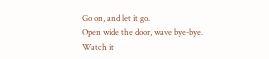Go on, and let it go.
Open wide the door, wave bye-bye.
Watch it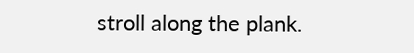stroll along the plank.